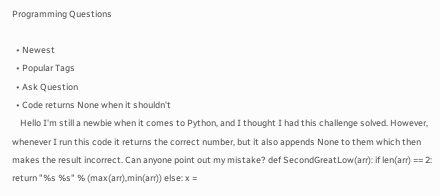Programming Questions

  • Newest
  • Popular Tags
  • Ask Question
  • Code returns None when it shouldn't
    Hello I'm still a newbie when it comes to Python, and I thought I had this challenge solved. However, whenever I run this code it returns the correct number, but it also appends None to them which then makes the result incorrect. Can anyone point out my mistake? def SecondGreatLow(arr): if len(arr) == 2: return "%s %s" % (max(arr),min(arr)) else: x =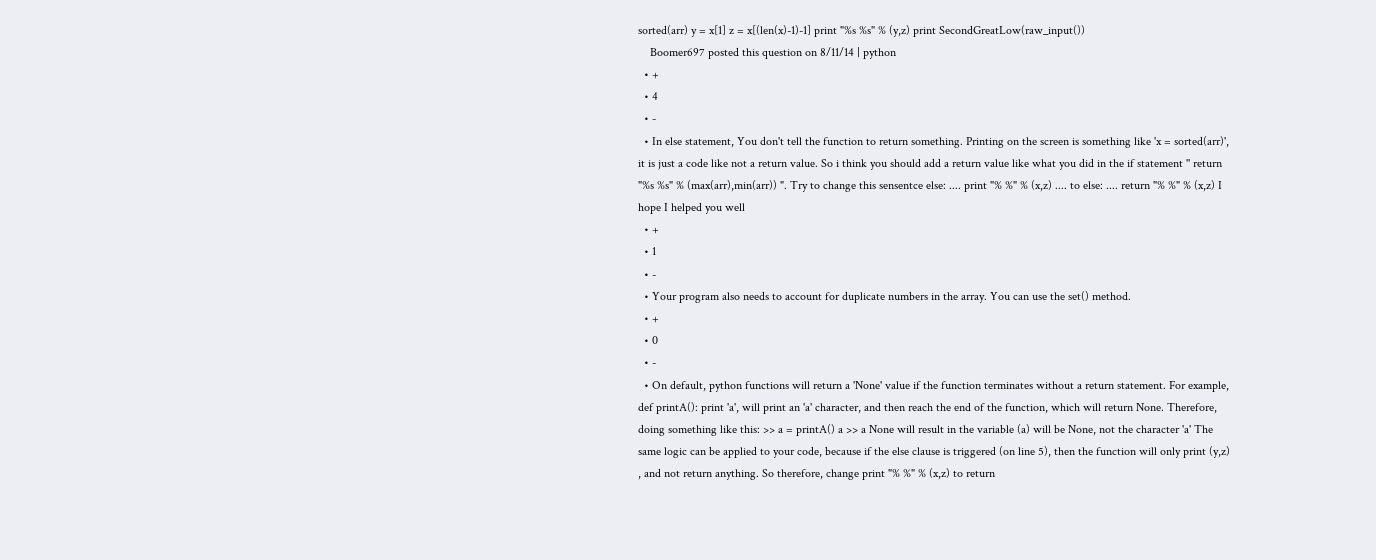sorted(arr) y = x[1] z = x[(len(x)-1)-1] print "%s %s" % (y,z) print SecondGreatLow(raw_input())
    Boomer697 posted this question on 8/11/14 | python
  • +
  • 4
  • -
  • In else statement, You don't tell the function to return something. Printing on the screen is something like 'x = sorted(arr)', it is just a code like not a return value. So i think you should add a return value like what you did in the if statement '' return "%s %s" % (max(arr),min(arr)) ". Try to change this sensentce else: .... print "% %" % (x,z) .... to else: .... return "% %" % (x,z) I hope I helped you well
  • +
  • 1
  • -
  • Your program also needs to account for duplicate numbers in the array. You can use the set() method.
  • +
  • 0
  • -
  • On default, python functions will return a 'None' value if the function terminates without a return statement. For example, def printA(): print 'a', will print an 'a' character, and then reach the end of the function, which will return None. Therefore, doing something like this: >> a = printA() a >> a None will result in the variable (a) will be None, not the character 'a' The same logic can be applied to your code, because if the else clause is triggered (on line 5), then the function will only print (y,z) , and not return anything. So therefore, change print "% %" % (x,z) to return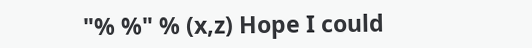"% %" % (x,z) Hope I could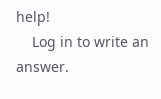help!
    Log in to write an answer.